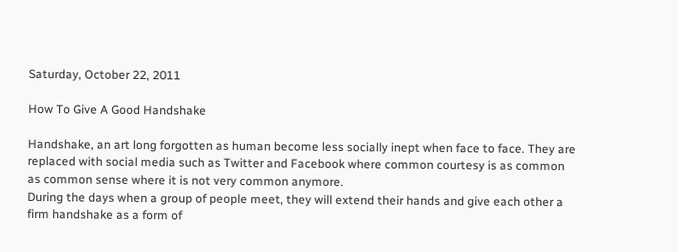Saturday, October 22, 2011

How To Give A Good Handshake

Handshake, an art long forgotten as human become less socially inept when face to face. They are replaced with social media such as Twitter and Facebook where common courtesy is as common as common sense where it is not very common anymore.
During the days when a group of people meet, they will extend their hands and give each other a firm handshake as a form of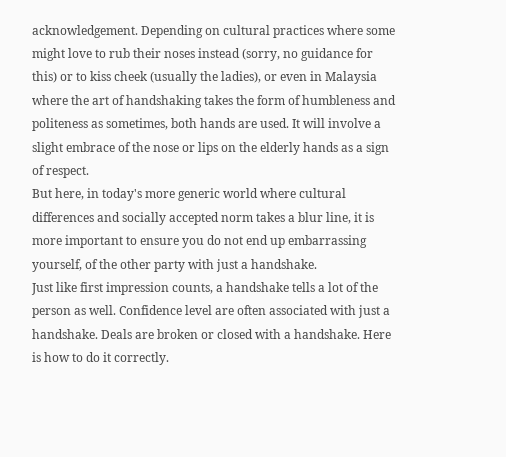acknowledgement. Depending on cultural practices where some might love to rub their noses instead (sorry, no guidance for this) or to kiss cheek (usually the ladies), or even in Malaysia where the art of handshaking takes the form of humbleness and politeness as sometimes, both hands are used. It will involve a slight embrace of the nose or lips on the elderly hands as a sign of respect.
But here, in today's more generic world where cultural differences and socially accepted norm takes a blur line, it is more important to ensure you do not end up embarrassing yourself, of the other party with just a handshake.
Just like first impression counts, a handshake tells a lot of the person as well. Confidence level are often associated with just a handshake. Deals are broken or closed with a handshake. Here is how to do it correctly.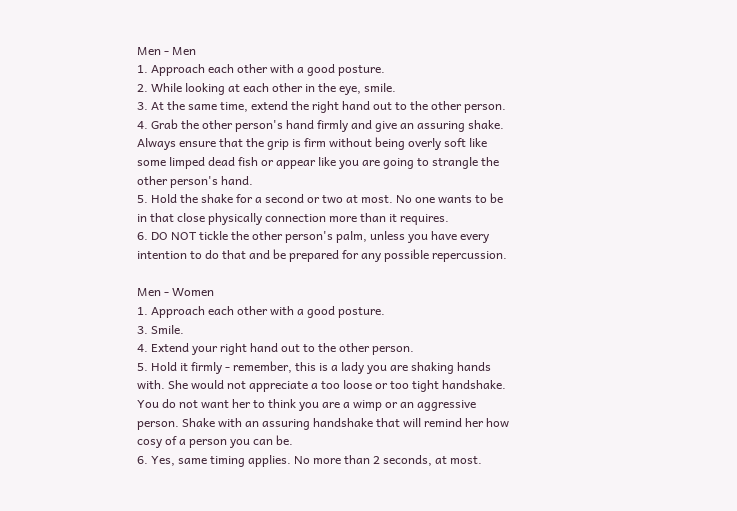Men - Men
1. Approach each other with a good posture.
2. While looking at each other in the eye, smile.
3. At the same time, extend the right hand out to the other person.
4. Grab the other person's hand firmly and give an assuring shake. Always ensure that the grip is firm without being overly soft like some limped dead fish or appear like you are going to strangle the other person's hand.
5. Hold the shake for a second or two at most. No one wants to be in that close physically connection more than it requires.
6. DO NOT tickle the other person's palm, unless you have every intention to do that and be prepared for any possible repercussion.

Men - Women
1. Approach each other with a good posture.
3. Smile.
4. Extend your right hand out to the other person.
5. Hold it firmly - remember, this is a lady you are shaking hands with. She would not appreciate a too loose or too tight handshake. You do not want her to think you are a wimp or an aggressive person. Shake with an assuring handshake that will remind her how cosy of a person you can be.
6. Yes, same timing applies. No more than 2 seconds, at most.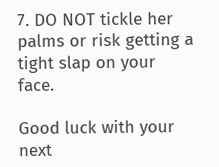7. DO NOT tickle her palms or risk getting a tight slap on your face.

Good luck with your next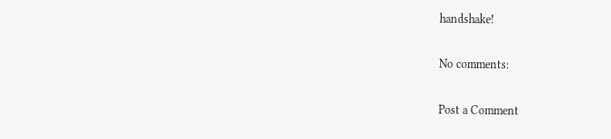handshake!

No comments:

Post a Comment